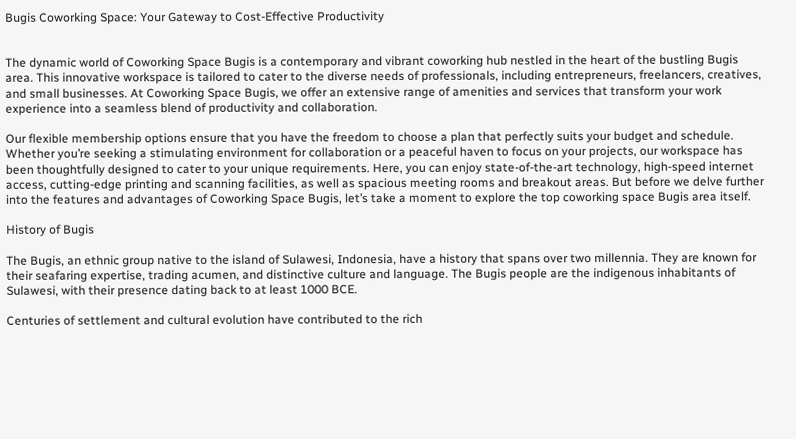Bugis Coworking Space: Your Gateway to Cost-Effective Productivity


The dynamic world of Coworking Space Bugis is a contemporary and vibrant coworking hub nestled in the heart of the bustling Bugis area. This innovative workspace is tailored to cater to the diverse needs of professionals, including entrepreneurs, freelancers, creatives, and small businesses. At Coworking Space Bugis, we offer an extensive range of amenities and services that transform your work experience into a seamless blend of productivity and collaboration.

Our flexible membership options ensure that you have the freedom to choose a plan that perfectly suits your budget and schedule. Whether you’re seeking a stimulating environment for collaboration or a peaceful haven to focus on your projects, our workspace has been thoughtfully designed to cater to your unique requirements. Here, you can enjoy state-of-the-art technology, high-speed internet access, cutting-edge printing and scanning facilities, as well as spacious meeting rooms and breakout areas. But before we delve further into the features and advantages of Coworking Space Bugis, let’s take a moment to explore the top coworking space Bugis area itself.

History of Bugis

The Bugis, an ethnic group native to the island of Sulawesi, Indonesia, have a history that spans over two millennia. They are known for their seafaring expertise, trading acumen, and distinctive culture and language. The Bugis people are the indigenous inhabitants of Sulawesi, with their presence dating back to at least 1000 BCE.

Centuries of settlement and cultural evolution have contributed to the rich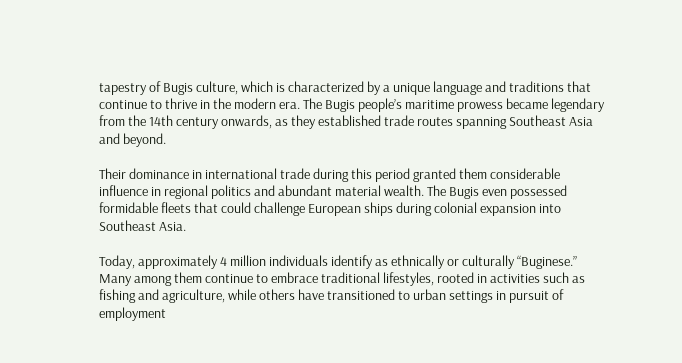tapestry of Bugis culture, which is characterized by a unique language and traditions that continue to thrive in the modern era. The Bugis people’s maritime prowess became legendary from the 14th century onwards, as they established trade routes spanning Southeast Asia and beyond.

Their dominance in international trade during this period granted them considerable influence in regional politics and abundant material wealth. The Bugis even possessed formidable fleets that could challenge European ships during colonial expansion into Southeast Asia.

Today, approximately 4 million individuals identify as ethnically or culturally “Buginese.” Many among them continue to embrace traditional lifestyles, rooted in activities such as fishing and agriculture, while others have transitioned to urban settings in pursuit of employment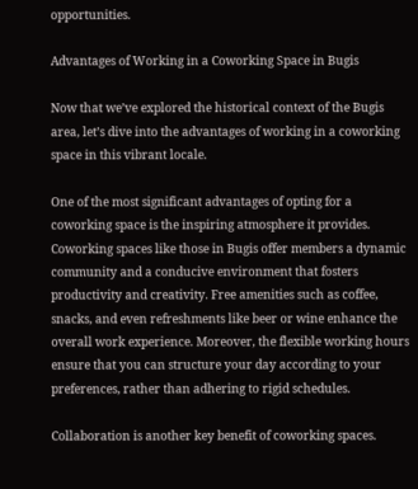opportunities.

Advantages of Working in a Coworking Space in Bugis

Now that we’ve explored the historical context of the Bugis area, let’s dive into the advantages of working in a coworking space in this vibrant locale.

One of the most significant advantages of opting for a coworking space is the inspiring atmosphere it provides. Coworking spaces like those in Bugis offer members a dynamic community and a conducive environment that fosters productivity and creativity. Free amenities such as coffee, snacks, and even refreshments like beer or wine enhance the overall work experience. Moreover, the flexible working hours ensure that you can structure your day according to your preferences, rather than adhering to rigid schedules.

Collaboration is another key benefit of coworking spaces.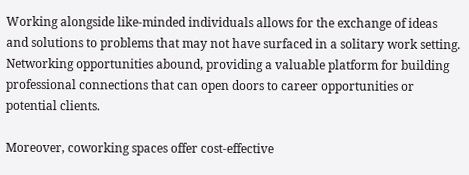Working alongside like-minded individuals allows for the exchange of ideas and solutions to problems that may not have surfaced in a solitary work setting. Networking opportunities abound, providing a valuable platform for building professional connections that can open doors to career opportunities or potential clients.

Moreover, coworking spaces offer cost-effective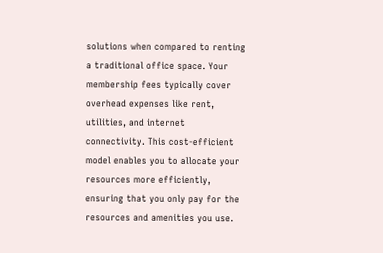solutions when compared to renting a traditional office space. Your membership fees typically cover overhead expenses like rent, utilities, and internet connectivity. This cost-efficient model enables you to allocate your resources more efficiently, ensuring that you only pay for the resources and amenities you use.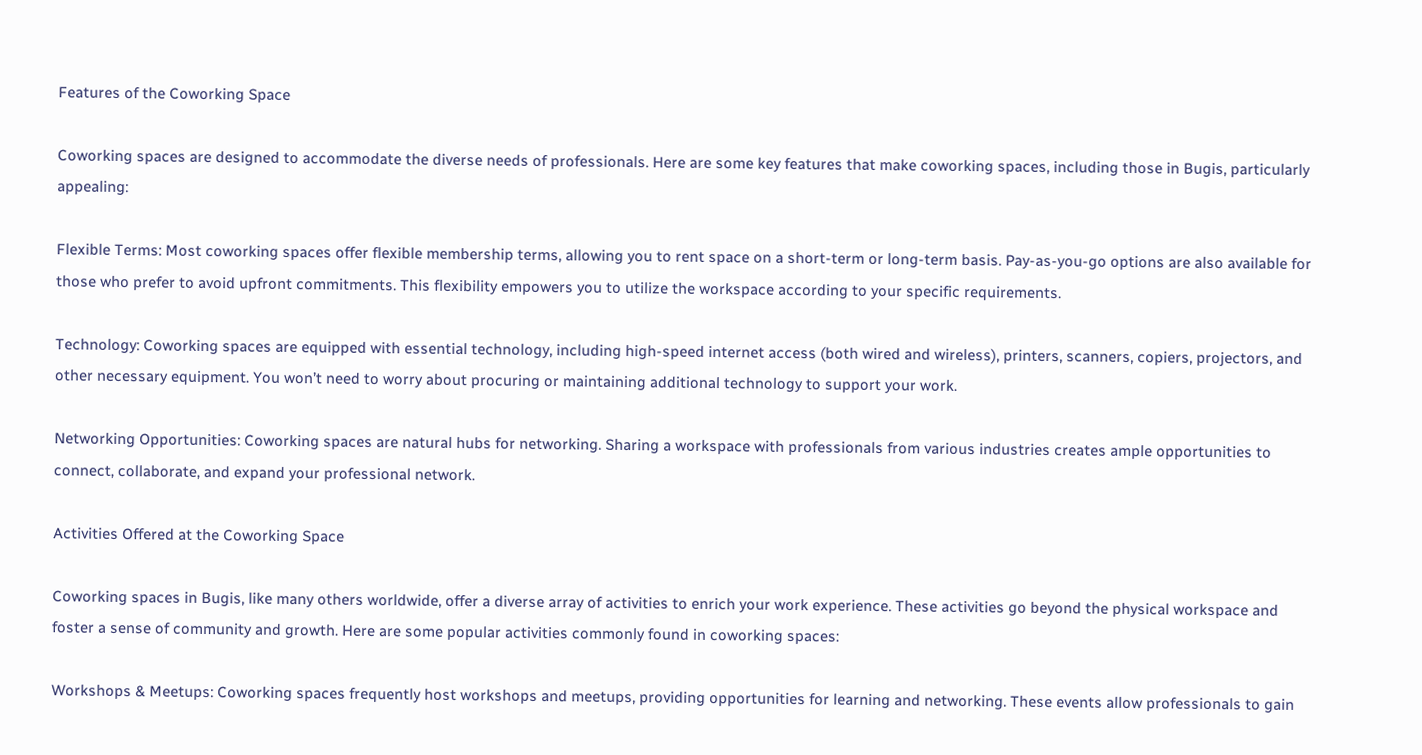Features of the Coworking Space

Coworking spaces are designed to accommodate the diverse needs of professionals. Here are some key features that make coworking spaces, including those in Bugis, particularly appealing:

Flexible Terms: Most coworking spaces offer flexible membership terms, allowing you to rent space on a short-term or long-term basis. Pay-as-you-go options are also available for those who prefer to avoid upfront commitments. This flexibility empowers you to utilize the workspace according to your specific requirements.

Technology: Coworking spaces are equipped with essential technology, including high-speed internet access (both wired and wireless), printers, scanners, copiers, projectors, and other necessary equipment. You won’t need to worry about procuring or maintaining additional technology to support your work.

Networking Opportunities: Coworking spaces are natural hubs for networking. Sharing a workspace with professionals from various industries creates ample opportunities to connect, collaborate, and expand your professional network.

Activities Offered at the Coworking Space

Coworking spaces in Bugis, like many others worldwide, offer a diverse array of activities to enrich your work experience. These activities go beyond the physical workspace and foster a sense of community and growth. Here are some popular activities commonly found in coworking spaces:

Workshops & Meetups: Coworking spaces frequently host workshops and meetups, providing opportunities for learning and networking. These events allow professionals to gain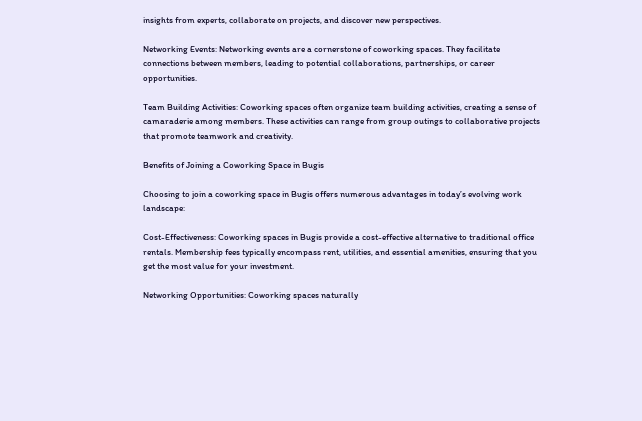insights from experts, collaborate on projects, and discover new perspectives.

Networking Events: Networking events are a cornerstone of coworking spaces. They facilitate connections between members, leading to potential collaborations, partnerships, or career opportunities.

Team Building Activities: Coworking spaces often organize team building activities, creating a sense of camaraderie among members. These activities can range from group outings to collaborative projects that promote teamwork and creativity.

Benefits of Joining a Coworking Space in Bugis

Choosing to join a coworking space in Bugis offers numerous advantages in today’s evolving work landscape:

Cost-Effectiveness: Coworking spaces in Bugis provide a cost-effective alternative to traditional office rentals. Membership fees typically encompass rent, utilities, and essential amenities, ensuring that you get the most value for your investment.

Networking Opportunities: Coworking spaces naturally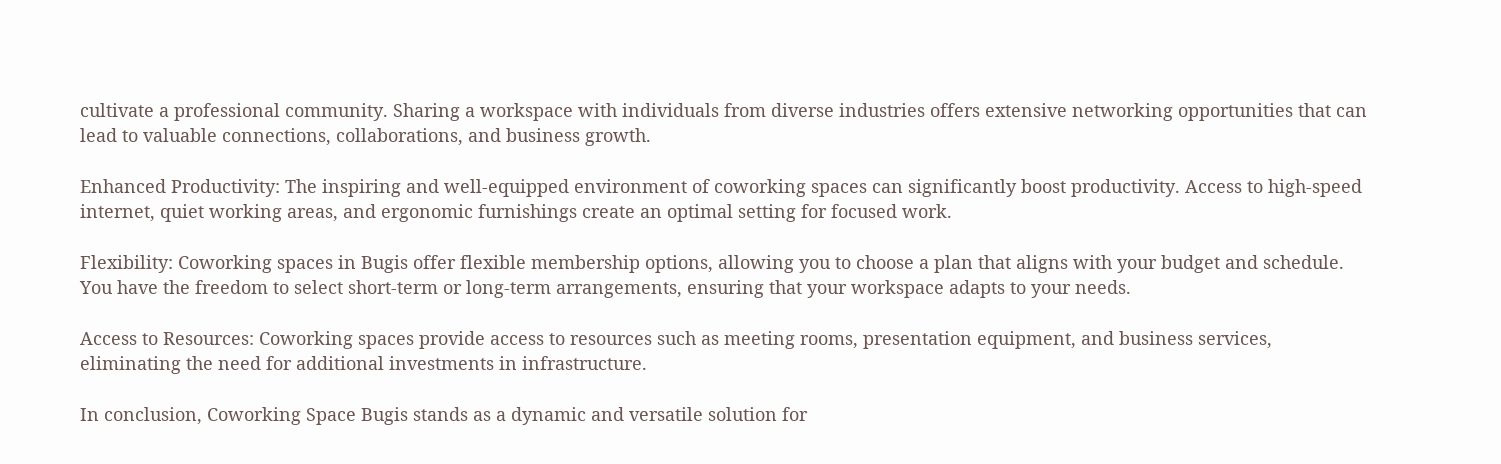cultivate a professional community. Sharing a workspace with individuals from diverse industries offers extensive networking opportunities that can lead to valuable connections, collaborations, and business growth.

Enhanced Productivity: The inspiring and well-equipped environment of coworking spaces can significantly boost productivity. Access to high-speed internet, quiet working areas, and ergonomic furnishings create an optimal setting for focused work.

Flexibility: Coworking spaces in Bugis offer flexible membership options, allowing you to choose a plan that aligns with your budget and schedule. You have the freedom to select short-term or long-term arrangements, ensuring that your workspace adapts to your needs.

Access to Resources: Coworking spaces provide access to resources such as meeting rooms, presentation equipment, and business services, eliminating the need for additional investments in infrastructure.

In conclusion, Coworking Space Bugis stands as a dynamic and versatile solution for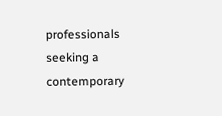professionals seeking a contemporary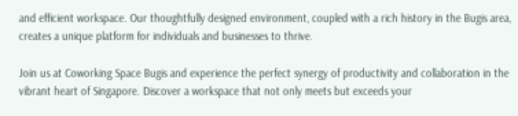and efficient workspace. Our thoughtfully designed environment, coupled with a rich history in the Bugis area, creates a unique platform for individuals and businesses to thrive.

Join us at Coworking Space Bugis and experience the perfect synergy of productivity and collaboration in the vibrant heart of Singapore. Discover a workspace that not only meets but exceeds your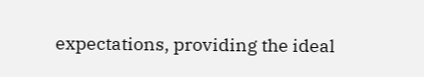expectations, providing the ideal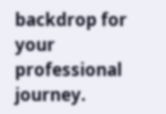backdrop for your professional journey.